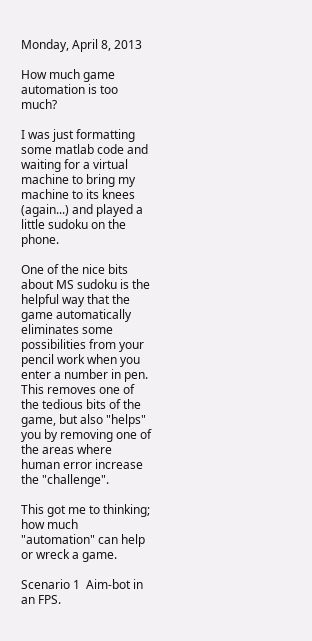Monday, April 8, 2013

How much game automation is too much?

I was just formatting some matlab code and waiting for a virtual machine to bring my machine to its knees (again...) and played a little sudoku on the phone.

One of the nice bits about MS sudoku is the helpful way that the game automatically eliminates some possibilities from your pencil work when you enter a number in pen. This removes one of the tedious bits of the game, but also "helps" you by removing one of the areas where human error increase the "challenge".

This got me to thinking; how much "automation" can help or wreck a game.

Scenario 1  Aim-bot in an FPS.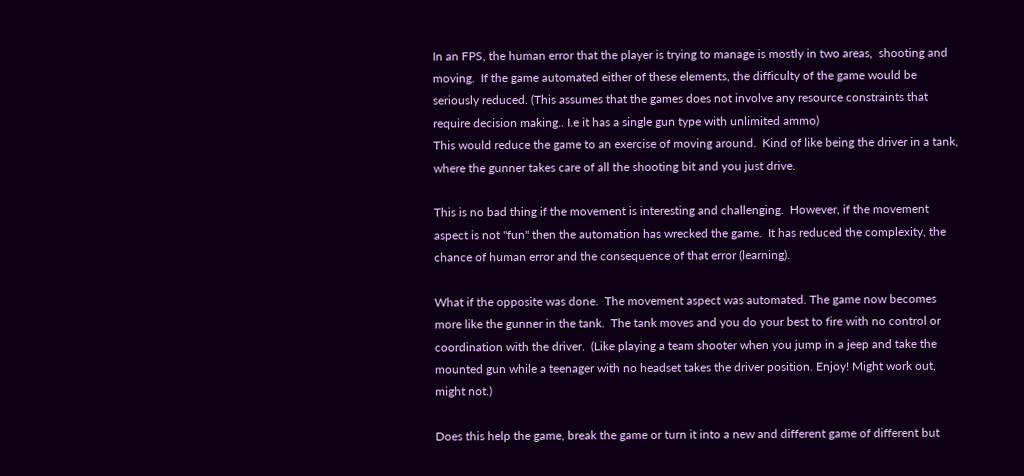In an FPS, the human error that the player is trying to manage is mostly in two areas,  shooting and moving.  If the game automated either of these elements, the difficulty of the game would be seriously reduced. (This assumes that the games does not involve any resource constraints that require decision making.. I.e it has a single gun type with unlimited ammo)
This would reduce the game to an exercise of moving around.  Kind of like being the driver in a tank, where the gunner takes care of all the shooting bit and you just drive.

This is no bad thing if the movement is interesting and challenging.  However, if the movement aspect is not "fun" then the automation has wrecked the game.  It has reduced the complexity, the chance of human error and the consequence of that error (learning).

What if the opposite was done.  The movement aspect was automated. The game now becomes more like the gunner in the tank.  The tank moves and you do your best to fire with no control or coordination with the driver.  (Like playing a team shooter when you jump in a jeep and take the mounted gun while a teenager with no headset takes the driver position. Enjoy! Might work out, might not.)

Does this help the game, break the game or turn it into a new and different game of different but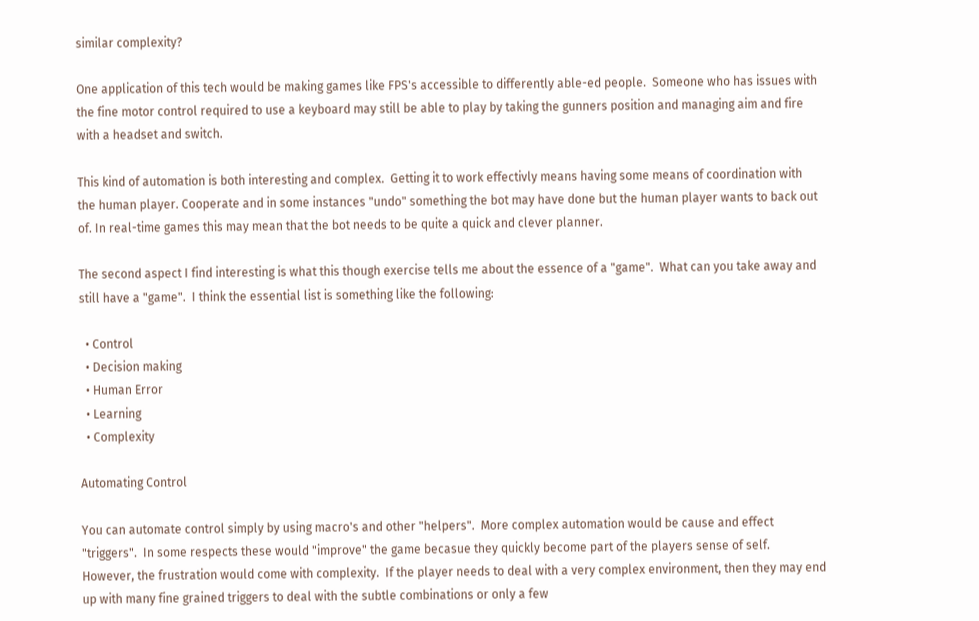similar complexity?

One application of this tech would be making games like FPS's accessible to differently able-ed people.  Someone who has issues with the fine motor control required to use a keyboard may still be able to play by taking the gunners position and managing aim and fire with a headset and switch.

This kind of automation is both interesting and complex.  Getting it to work effectivly means having some means of coordination with the human player. Cooperate and in some instances "undo" something the bot may have done but the human player wants to back out of. In real-time games this may mean that the bot needs to be quite a quick and clever planner.

The second aspect I find interesting is what this though exercise tells me about the essence of a "game".  What can you take away and still have a "game".  I think the essential list is something like the following:

  • Control
  • Decision making
  • Human Error
  • Learning
  • Complexity

Automating Control

You can automate control simply by using macro's and other "helpers".  More complex automation would be cause and effect "triggers".  In some respects these would "improve" the game becasue they quickly become part of the players sense of self.  However, the frustration would come with complexity.  If the player needs to deal with a very complex environment, then they may end up with many fine grained triggers to deal with the subtle combinations or only a few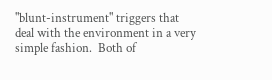"blunt-instrument" triggers that deal with the environment in a very simple fashion.  Both of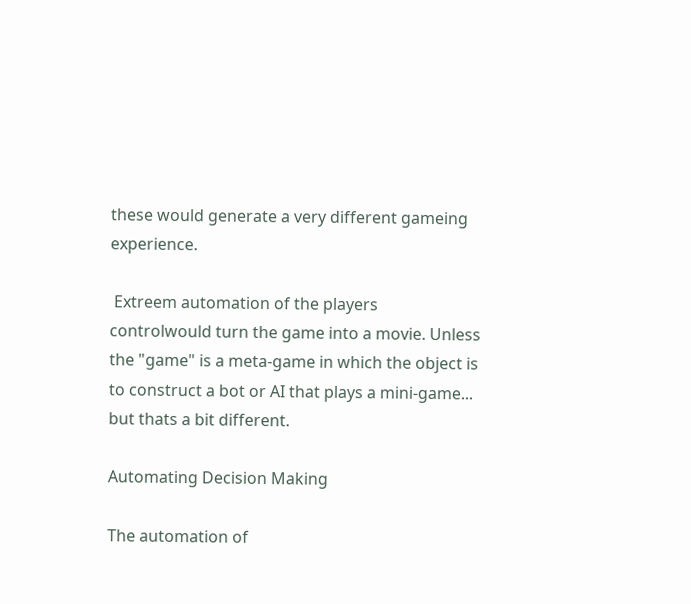these would generate a very different gameing experience.

 Extreem automation of the players controlwould turn the game into a movie. Unless the "game" is a meta-game in which the object is to construct a bot or AI that plays a mini-game... but thats a bit different.

Automating Decision Making

The automation of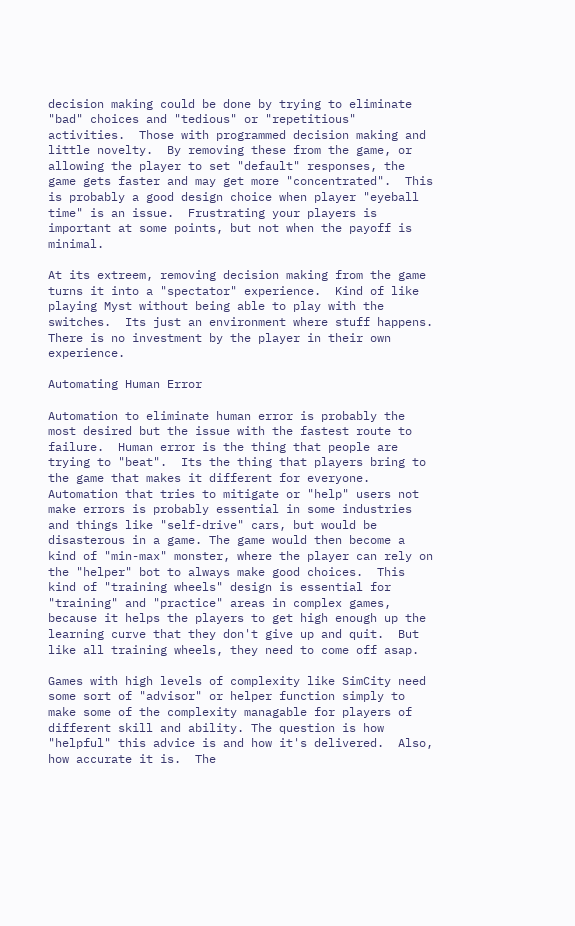decision making could be done by trying to eliminate "bad" choices and "tedious" or "repetitious" activities.  Those with programmed decision making and little novelty.  By removing these from the game, or allowing the player to set "default" responses, the game gets faster and may get more "concentrated".  This is probably a good design choice when player "eyeball time" is an issue.  Frustrating your players is important at some points, but not when the payoff is minimal.

At its extreem, removing decision making from the game turns it into a "spectator" experience.  Kind of like playing Myst without being able to play with the switches.  Its just an environment where stuff happens.  There is no investment by the player in their own experience.

Automating Human Error

Automation to eliminate human error is probably the most desired but the issue with the fastest route to failure.  Human error is the thing that people are trying to "beat".  Its the thing that players bring to the game that makes it different for everyone.  Automation that tries to mitigate or "help" users not make errors is probably essential in some industries and things like "self-drive" cars, but would be disasterous in a game. The game would then become a kind of "min-max" monster, where the player can rely on the "helper" bot to always make good choices.  This kind of "training wheels" design is essential for "training" and "practice" areas in complex games, because it helps the players to get high enough up the learning curve that they don't give up and quit.  But like all training wheels, they need to come off asap.

Games with high levels of complexity like SimCity need some sort of "advisor" or helper function simply to make some of the complexity managable for players of different skill and ability. The question is how "helpful" this advice is and how it's delivered.  Also, how accurate it is.  The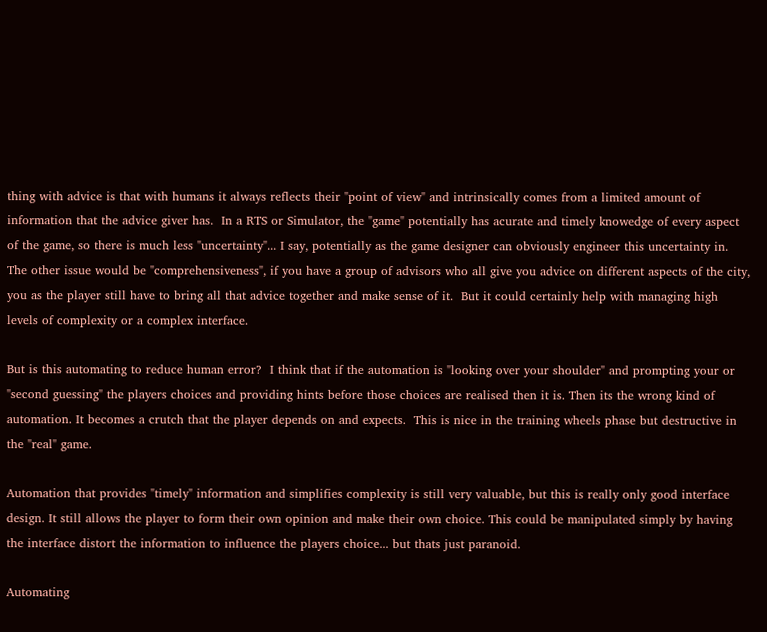thing with advice is that with humans it always reflects their "point of view" and intrinsically comes from a limited amount of information that the advice giver has.  In a RTS or Simulator, the "game" potentially has acurate and timely knowedge of every aspect of the game, so there is much less "uncertainty"... I say, potentially as the game designer can obviously engineer this uncertainty in.
The other issue would be "comprehensiveness", if you have a group of advisors who all give you advice on different aspects of the city, you as the player still have to bring all that advice together and make sense of it.  But it could certainly help with managing high levels of complexity or a complex interface.

But is this automating to reduce human error?  I think that if the automation is "looking over your shoulder" and prompting your or "second guessing" the players choices and providing hints before those choices are realised then it is. Then its the wrong kind of automation. It becomes a crutch that the player depends on and expects.  This is nice in the training wheels phase but destructive in the "real" game.

Automation that provides "timely" information and simplifies complexity is still very valuable, but this is really only good interface design. It still allows the player to form their own opinion and make their own choice. This could be manipulated simply by having the interface distort the information to influence the players choice... but thats just paranoid.

Automating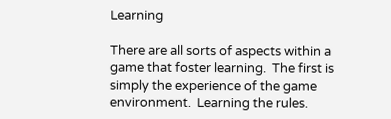Learning

There are all sorts of aspects within a game that foster learning.  The first is simply the experience of the game environment.  Learning the rules.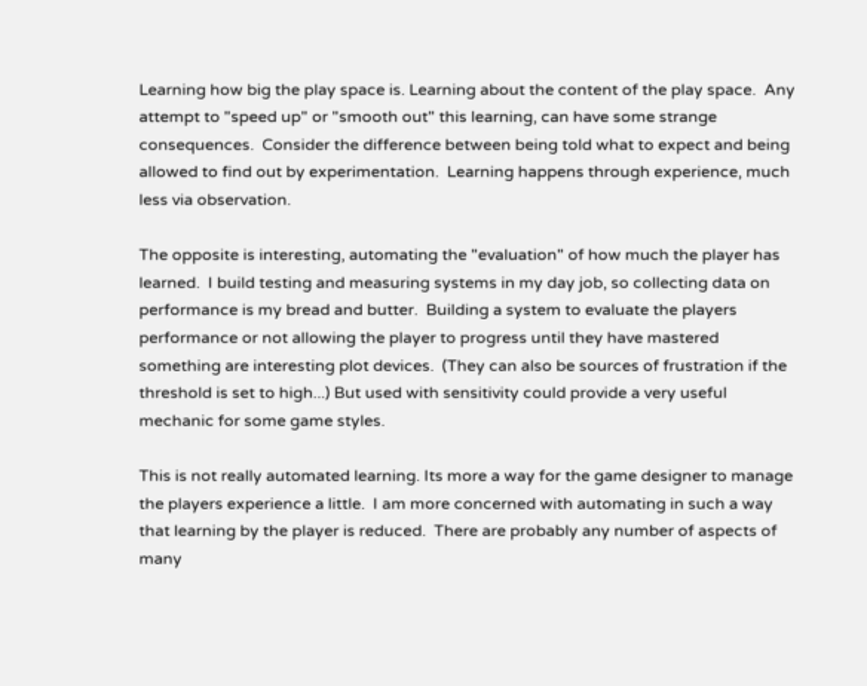Learning how big the play space is. Learning about the content of the play space.  Any attempt to "speed up" or "smooth out" this learning, can have some strange consequences.  Consider the difference between being told what to expect and being allowed to find out by experimentation.  Learning happens through experience, much less via observation.

The opposite is interesting, automating the "evaluation" of how much the player has learned.  I build testing and measuring systems in my day job, so collecting data on performance is my bread and butter.  Building a system to evaluate the players performance or not allowing the player to progress until they have mastered something are interesting plot devices.  (They can also be sources of frustration if the threshold is set to high...) But used with sensitivity could provide a very useful mechanic for some game styles.

This is not really automated learning. Its more a way for the game designer to manage the players experience a little.  I am more concerned with automating in such a way that learning by the player is reduced.  There are probably any number of aspects of many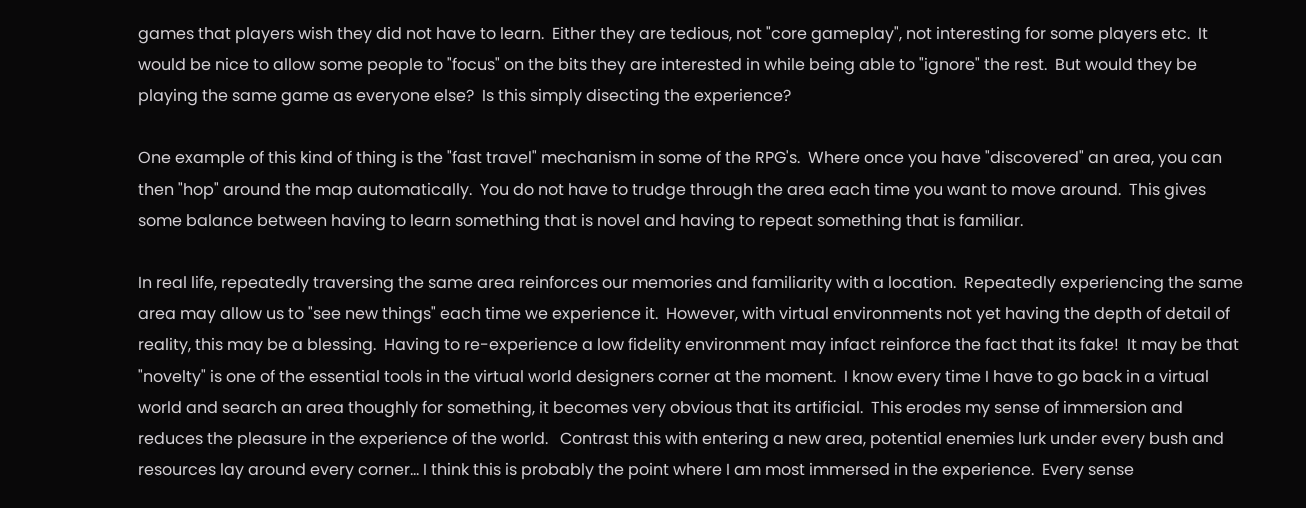games that players wish they did not have to learn.  Either they are tedious, not "core gameplay", not interesting for some players etc.  It would be nice to allow some people to "focus" on the bits they are interested in while being able to "ignore" the rest.  But would they be playing the same game as everyone else?  Is this simply disecting the experience?

One example of this kind of thing is the "fast travel" mechanism in some of the RPG's.  Where once you have "discovered" an area, you can then "hop" around the map automatically.  You do not have to trudge through the area each time you want to move around.  This gives some balance between having to learn something that is novel and having to repeat something that is familiar.

In real life, repeatedly traversing the same area reinforces our memories and familiarity with a location.  Repeatedly experiencing the same area may allow us to "see new things" each time we experience it.  However, with virtual environments not yet having the depth of detail of reality, this may be a blessing.  Having to re-experience a low fidelity environment may infact reinforce the fact that its fake!  It may be that "novelty" is one of the essential tools in the virtual world designers corner at the moment.  I know every time I have to go back in a virtual world and search an area thoughly for something, it becomes very obvious that its artificial.  This erodes my sense of immersion and reduces the pleasure in the experience of the world.   Contrast this with entering a new area, potential enemies lurk under every bush and resources lay around every corner... I think this is probably the point where I am most immersed in the experience.  Every sense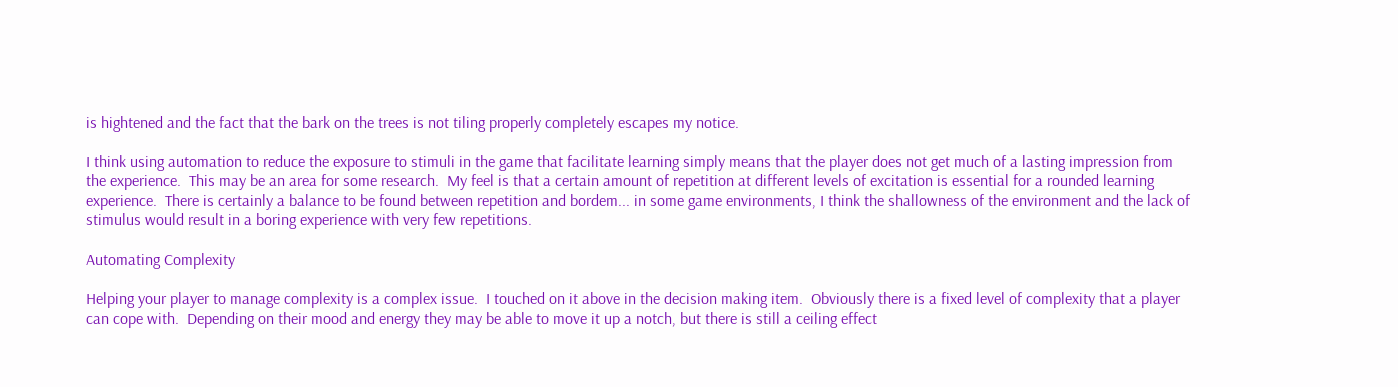is hightened and the fact that the bark on the trees is not tiling properly completely escapes my notice.

I think using automation to reduce the exposure to stimuli in the game that facilitate learning simply means that the player does not get much of a lasting impression from the experience.  This may be an area for some research.  My feel is that a certain amount of repetition at different levels of excitation is essential for a rounded learning experience.  There is certainly a balance to be found between repetition and bordem... in some game environments, I think the shallowness of the environment and the lack of stimulus would result in a boring experience with very few repetitions.

Automating Complexity

Helping your player to manage complexity is a complex issue.  I touched on it above in the decision making item.  Obviously there is a fixed level of complexity that a player can cope with.  Depending on their mood and energy they may be able to move it up a notch, but there is still a ceiling effect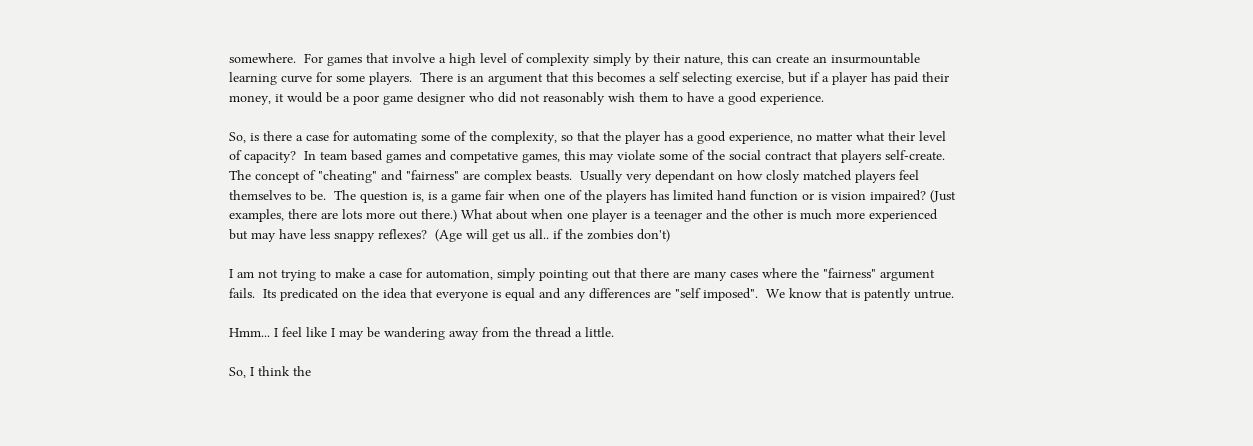somewhere.  For games that involve a high level of complexity simply by their nature, this can create an insurmountable learning curve for some players.  There is an argument that this becomes a self selecting exercise, but if a player has paid their money, it would be a poor game designer who did not reasonably wish them to have a good experience.

So, is there a case for automating some of the complexity, so that the player has a good experience, no matter what their level of capacity?  In team based games and competative games, this may violate some of the social contract that players self-create.  The concept of "cheating" and "fairness" are complex beasts.  Usually very dependant on how closly matched players feel themselves to be.  The question is, is a game fair when one of the players has limited hand function or is vision impaired? (Just examples, there are lots more out there.) What about when one player is a teenager and the other is much more experienced but may have less snappy reflexes?  (Age will get us all.. if the zombies don't)

I am not trying to make a case for automation, simply pointing out that there are many cases where the "fairness" argument fails.  Its predicated on the idea that everyone is equal and any differences are "self imposed".  We know that is patently untrue.

Hmm... I feel like I may be wandering away from the thread a little.

So, I think the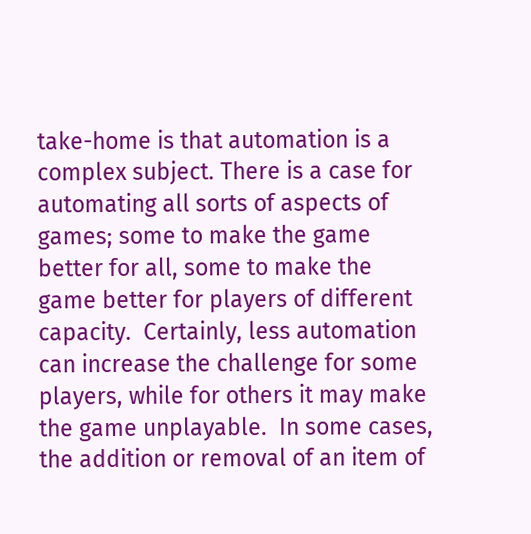take-home is that automation is a complex subject. There is a case for automating all sorts of aspects of games; some to make the game better for all, some to make the game better for players of different capacity.  Certainly, less automation can increase the challenge for some players, while for others it may make the game unplayable.  In some cases, the addition or removal of an item of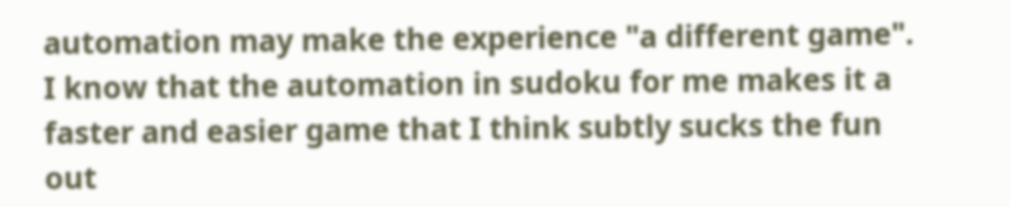automation may make the experience "a different game". I know that the automation in sudoku for me makes it a faster and easier game that I think subtly sucks the fun out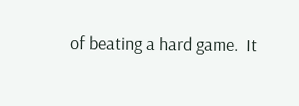of beating a hard game.  It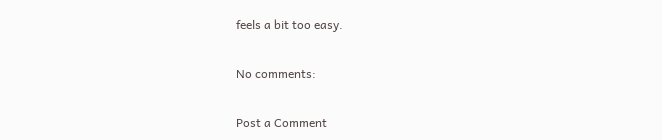feels a bit too easy.

No comments:

Post a Comment